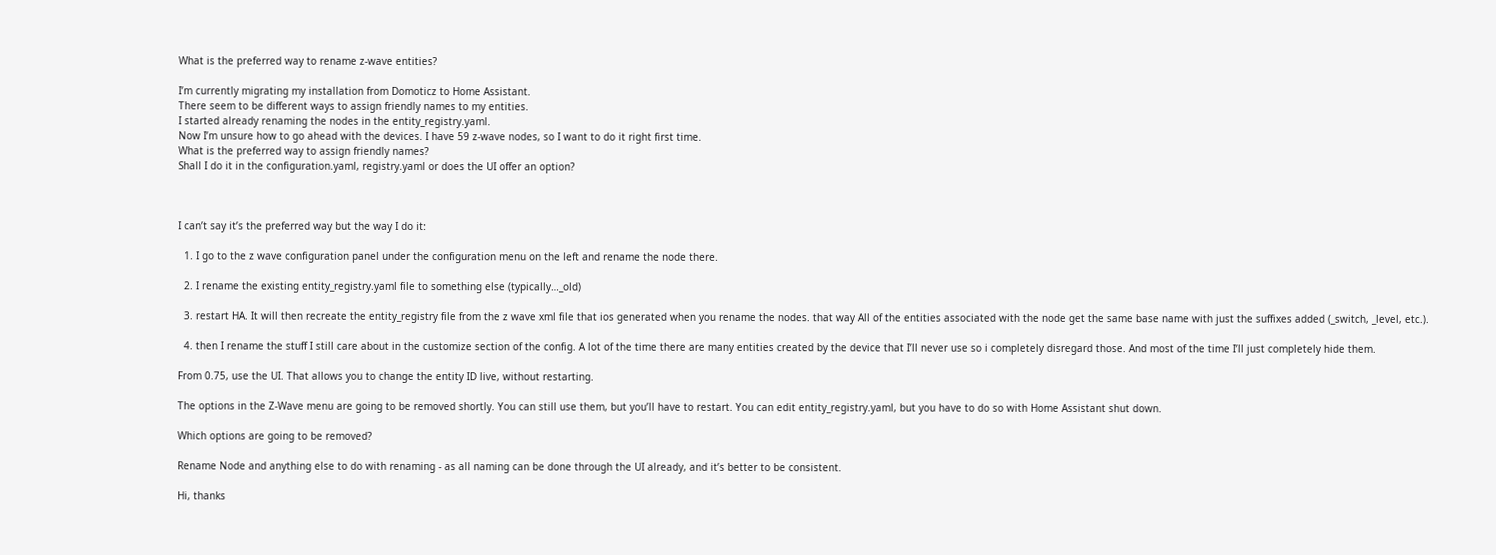What is the preferred way to rename z-wave entities?

I’m currently migrating my installation from Domoticz to Home Assistant.
There seem to be different ways to assign friendly names to my entities.
I started already renaming the nodes in the entity_registry.yaml.
Now I’m unsure how to go ahead with the devices. I have 59 z-wave nodes, so I want to do it right first time.
What is the preferred way to assign friendly names?
Shall I do it in the configuration.yaml, registry.yaml or does the UI offer an option?



I can’t say it’s the preferred way but the way I do it:

  1. I go to the z wave configuration panel under the configuration menu on the left and rename the node there.

  2. I rename the existing entity_registry.yaml file to something else (typically…_old)

  3. restart HA. It will then recreate the entity_registry file from the z wave xml file that ios generated when you rename the nodes. that way All of the entities associated with the node get the same base name with just the suffixes added (_switch, _level, etc.).

  4. then I rename the stuff I still care about in the customize section of the config. A lot of the time there are many entities created by the device that I’ll never use so i completely disregard those. And most of the time I’ll just completely hide them.

From 0.75, use the UI. That allows you to change the entity ID live, without restarting.

The options in the Z-Wave menu are going to be removed shortly. You can still use them, but you’ll have to restart. You can edit entity_registry.yaml, but you have to do so with Home Assistant shut down.

Which options are going to be removed?

Rename Node and anything else to do with renaming - as all naming can be done through the UI already, and it’s better to be consistent.

Hi, thanks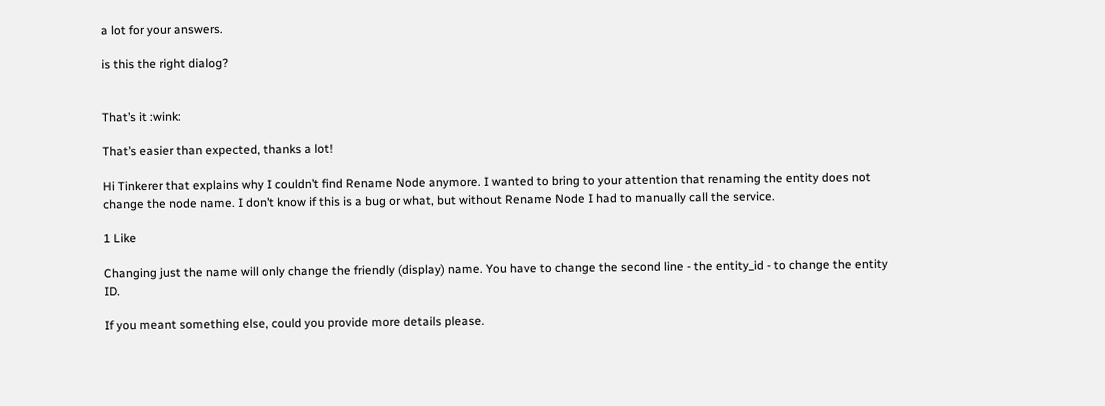a lot for your answers.

is this the right dialog?


That’s it :wink:

That’s easier than expected, thanks a lot!

Hi Tinkerer that explains why I couldn’t find Rename Node anymore. I wanted to bring to your attention that renaming the entity does not change the node name. I don’t know if this is a bug or what, but without Rename Node I had to manually call the service.

1 Like

Changing just the name will only change the friendly (display) name. You have to change the second line - the entity_id - to change the entity ID.

If you meant something else, could you provide more details please.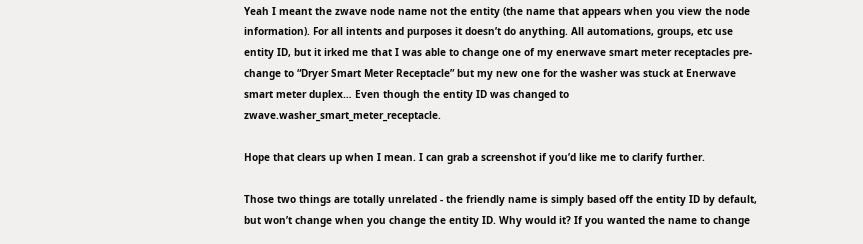Yeah I meant the zwave node name not the entity (the name that appears when you view the node information). For all intents and purposes it doesn’t do anything. All automations, groups, etc use entity ID, but it irked me that I was able to change one of my enerwave smart meter receptacles pre-change to “Dryer Smart Meter Receptacle” but my new one for the washer was stuck at Enerwave smart meter duplex… Even though the entity ID was changed to zwave.washer_smart_meter_receptacle.

Hope that clears up when I mean. I can grab a screenshot if you’d like me to clarify further.

Those two things are totally unrelated - the friendly name is simply based off the entity ID by default, but won’t change when you change the entity ID. Why would it? If you wanted the name to change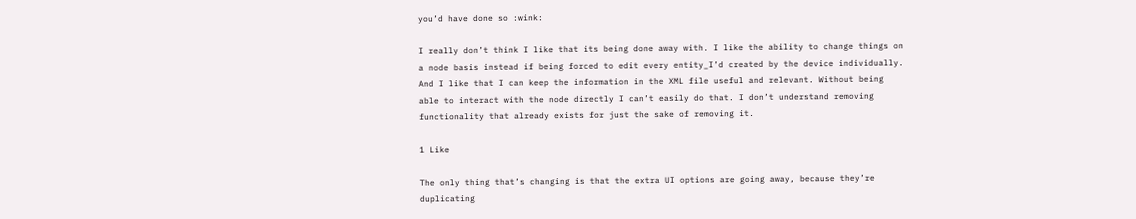you’d have done so :wink:

I really don’t think I like that its being done away with. I like the ability to change things on a node basis instead if being forced to edit every entity_I’d created by the device individually. And I like that I can keep the information in the XML file useful and relevant. Without being able to interact with the node directly I can’t easily do that. I don’t understand removing functionality that already exists for just the sake of removing it.

1 Like

The only thing that’s changing is that the extra UI options are going away, because they’re duplicating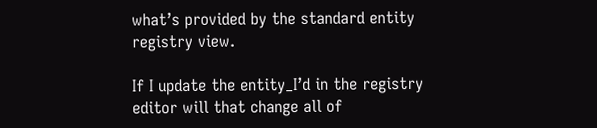what’s provided by the standard entity registry view.

If I update the entity_I’d in the registry editor will that change all of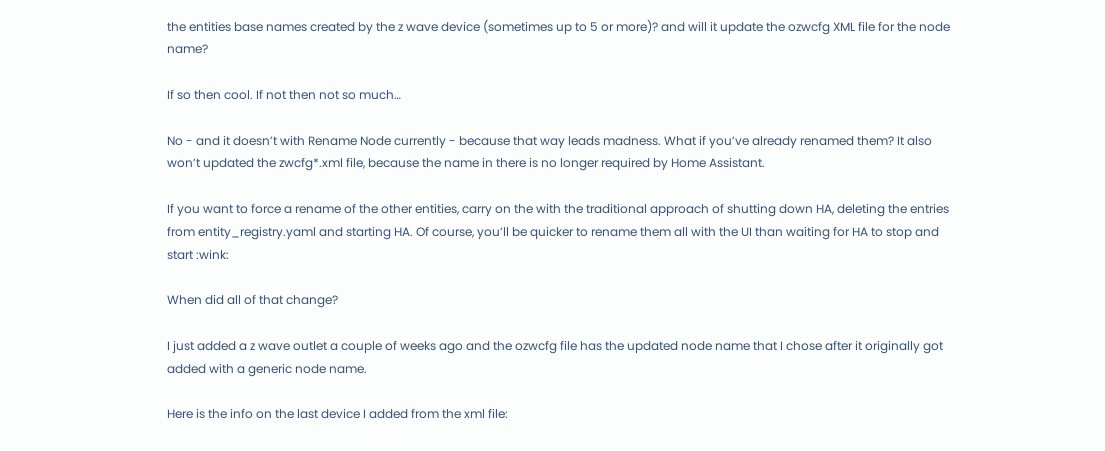the entities base names created by the z wave device (sometimes up to 5 or more)? and will it update the ozwcfg XML file for the node name?

If so then cool. If not then not so much…

No - and it doesn’t with Rename Node currently - because that way leads madness. What if you’ve already renamed them? It also won’t updated the zwcfg*.xml file, because the name in there is no longer required by Home Assistant.

If you want to force a rename of the other entities, carry on the with the traditional approach of shutting down HA, deleting the entries from entity_registry.yaml and starting HA. Of course, you’ll be quicker to rename them all with the UI than waiting for HA to stop and start :wink:

When did all of that change?

I just added a z wave outlet a couple of weeks ago and the ozwcfg file has the updated node name that I chose after it originally got added with a generic node name.

Here is the info on the last device I added from the xml file: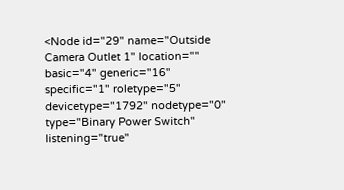<Node id="29" name="Outside Camera Outlet 1" location="" basic="4" generic="16" specific="1" roletype="5" devicetype="1792" nodetype="0" type="Binary Power Switch" listening="true"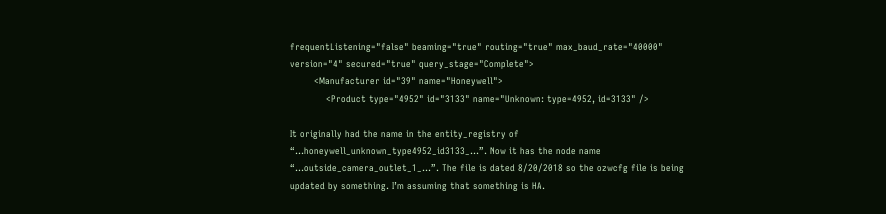frequentListening="false" beaming="true" routing="true" max_baud_rate="40000" version="4" secured="true" query_stage="Complete">
        <Manufacturer id="39" name="Honeywell">
            <Product type="4952" id="3133" name="Unknown: type=4952, id=3133" />

It originally had the name in the entity_registry of “…honeywell_unknown_type4952_id3133_…”. Now it has the node name “…outside_camera_outlet_1_…”. The file is dated 8/20/2018 so the ozwcfg file is being updated by something. I’m assuming that something is HA.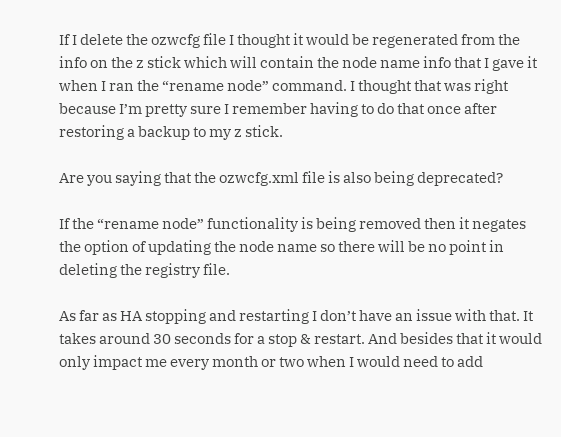If I delete the ozwcfg file I thought it would be regenerated from the info on the z stick which will contain the node name info that I gave it when I ran the “rename node” command. I thought that was right because I’m pretty sure I remember having to do that once after restoring a backup to my z stick.

Are you saying that the ozwcfg.xml file is also being deprecated?

If the “rename node” functionality is being removed then it negates the option of updating the node name so there will be no point in deleting the registry file.

As far as HA stopping and restarting I don’t have an issue with that. It takes around 30 seconds for a stop & restart. And besides that it would only impact me every month or two when I would need to add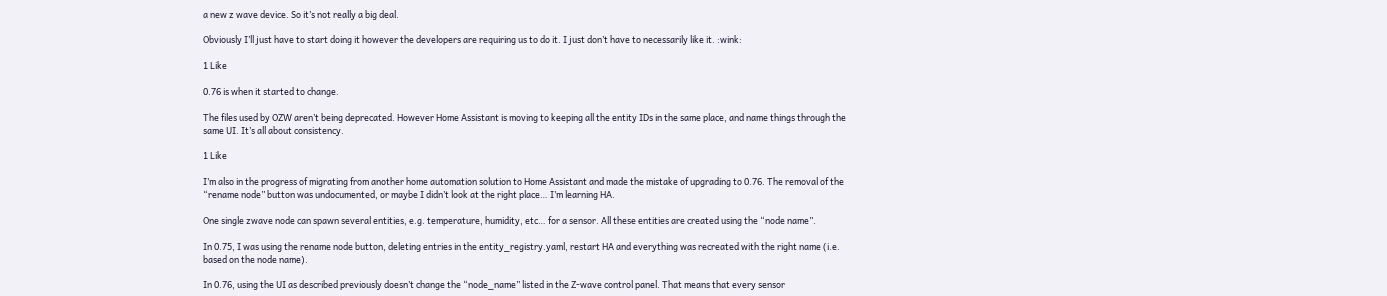a new z wave device. So it’s not really a big deal.

Obviously I’ll just have to start doing it however the developers are requiring us to do it. I just don’t have to necessarily like it. :wink:

1 Like

0.76 is when it started to change.

The files used by OZW aren’t being deprecated. However Home Assistant is moving to keeping all the entity IDs in the same place, and name things through the same UI. It’s all about consistency.

1 Like

I’m also in the progress of migrating from another home automation solution to Home Assistant and made the mistake of upgrading to 0.76. The removal of the “rename node” button was undocumented, or maybe I didn’t look at the right place… I’m learning HA.

One single zwave node can spawn several entities, e.g. temperature, humidity, etc… for a sensor. All these entities are created using the “node name”.

In 0.75, I was using the rename node button, deleting entries in the entity_registry.yaml, restart HA and everything was recreated with the right name (i.e. based on the node name).

In 0.76, using the UI as described previously doesn’t change the “node_name” listed in the Z-wave control panel. That means that every sensor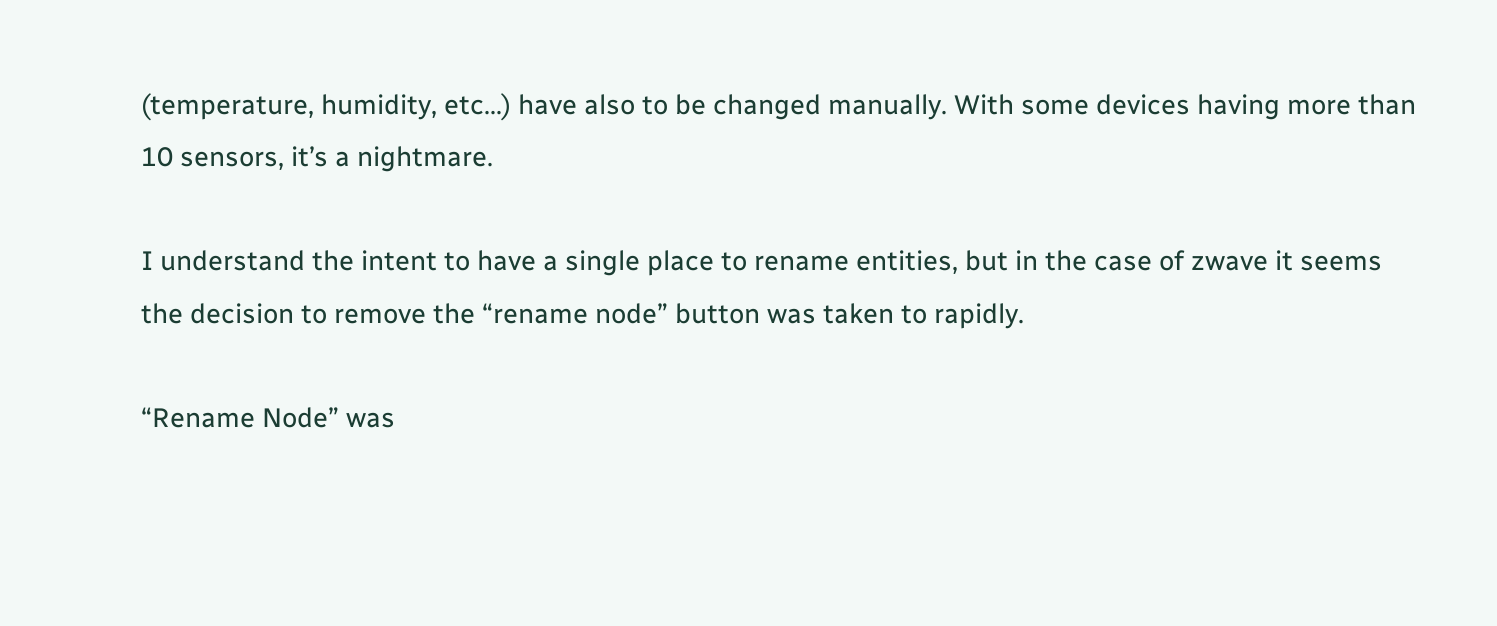(temperature, humidity, etc…) have also to be changed manually. With some devices having more than 10 sensors, it’s a nightmare.

I understand the intent to have a single place to rename entities, but in the case of zwave it seems the decision to remove the “rename node” button was taken to rapidly.

“Rename Node” was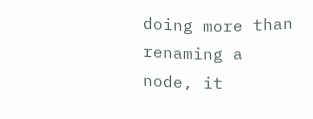doing more than renaming a node, it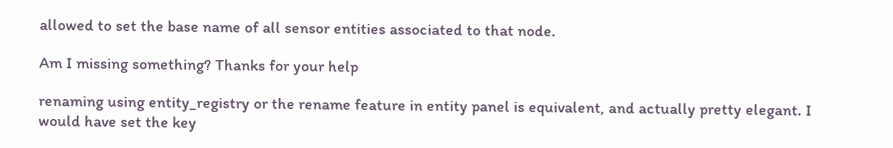allowed to set the base name of all sensor entities associated to that node.

Am I missing something? Thanks for your help

renaming using entity_registry or the rename feature in entity panel is equivalent, and actually pretty elegant. I would have set the key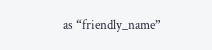as “friendly_name”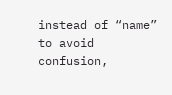instead of “name” to avoid confusion,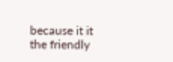because it it the friendly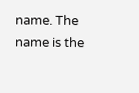name. The name is the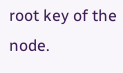root key of the node.